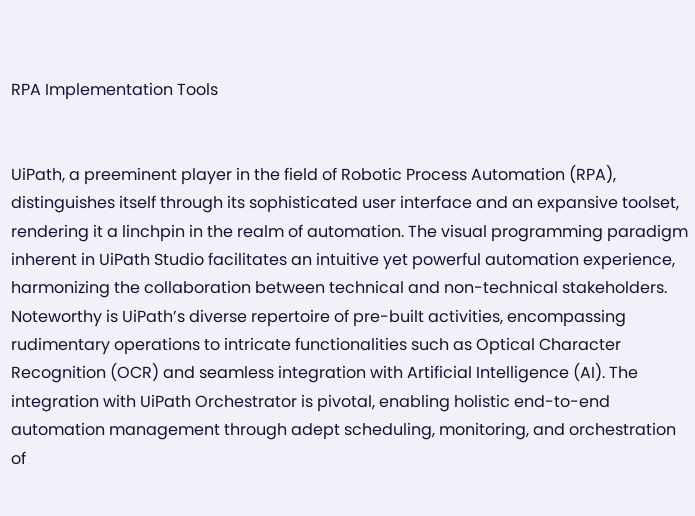RPA Implementation Tools


UiPath, a preeminent player in the field of Robotic Process Automation (RPA), distinguishes itself through its sophisticated user interface and an expansive toolset, rendering it a linchpin in the realm of automation. The visual programming paradigm inherent in UiPath Studio facilitates an intuitive yet powerful automation experience, harmonizing the collaboration between technical and non-technical stakeholders. Noteworthy is UiPath’s diverse repertoire of pre-built activities, encompassing rudimentary operations to intricate functionalities such as Optical Character Recognition (OCR) and seamless integration with Artificial Intelligence (AI). The integration with UiPath Orchestrator is pivotal, enabling holistic end-to-end automation management through adept scheduling, monitoring, and orchestration of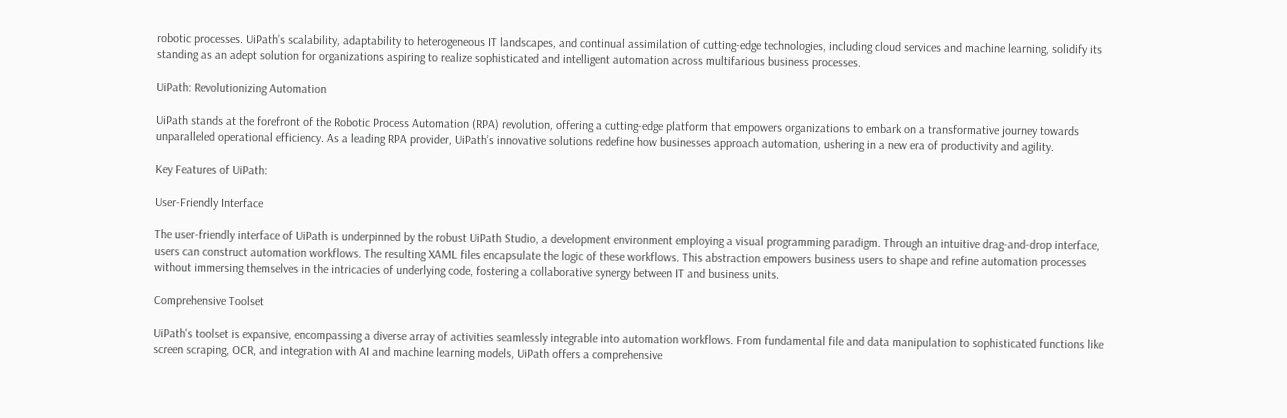robotic processes. UiPath’s scalability, adaptability to heterogeneous IT landscapes, and continual assimilation of cutting-edge technologies, including cloud services and machine learning, solidify its standing as an adept solution for organizations aspiring to realize sophisticated and intelligent automation across multifarious business processes.

UiPath: Revolutionizing Automation

UiPath stands at the forefront of the Robotic Process Automation (RPA) revolution, offering a cutting-edge platform that empowers organizations to embark on a transformative journey towards unparalleled operational efficiency. As a leading RPA provider, UiPath’s innovative solutions redefine how businesses approach automation, ushering in a new era of productivity and agility.

Key Features of UiPath:

User-Friendly Interface

The user-friendly interface of UiPath is underpinned by the robust UiPath Studio, a development environment employing a visual programming paradigm. Through an intuitive drag-and-drop interface, users can construct automation workflows. The resulting XAML files encapsulate the logic of these workflows. This abstraction empowers business users to shape and refine automation processes without immersing themselves in the intricacies of underlying code, fostering a collaborative synergy between IT and business units.

Comprehensive Toolset

UiPath's toolset is expansive, encompassing a diverse array of activities seamlessly integrable into automation workflows. From fundamental file and data manipulation to sophisticated functions like screen scraping, OCR, and integration with AI and machine learning models, UiPath offers a comprehensive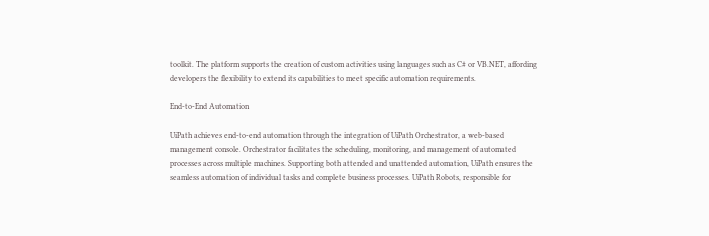toolkit. The platform supports the creation of custom activities using languages such as C# or VB.NET, affording developers the flexibility to extend its capabilities to meet specific automation requirements.

End-to-End Automation

UiPath achieves end-to-end automation through the integration of UiPath Orchestrator, a web-based management console. Orchestrator facilitates the scheduling, monitoring, and management of automated processes across multiple machines. Supporting both attended and unattended automation, UiPath ensures the seamless automation of individual tasks and complete business processes. UiPath Robots, responsible for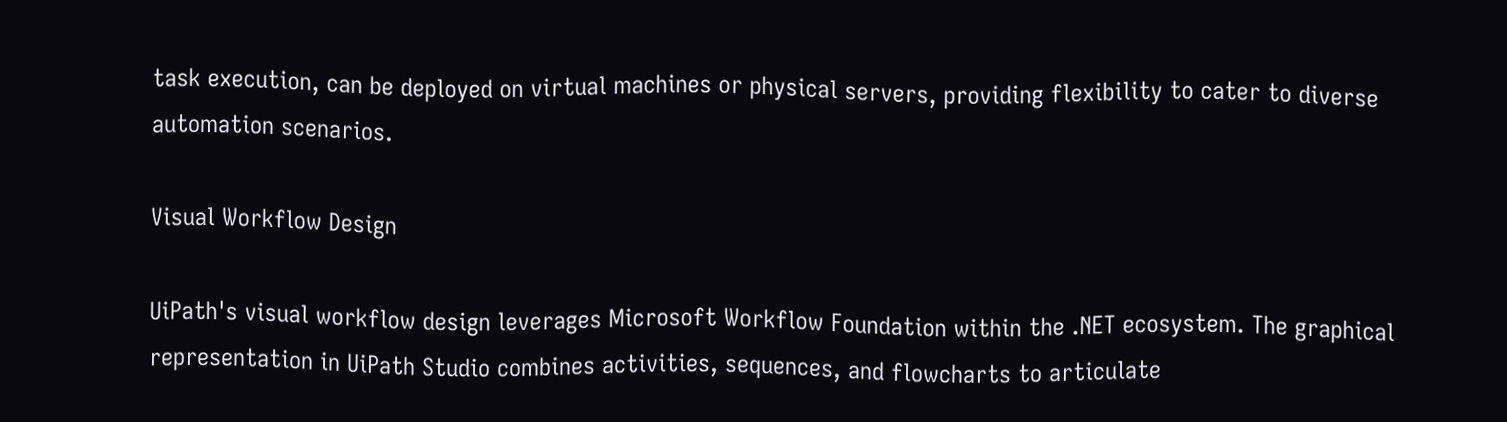task execution, can be deployed on virtual machines or physical servers, providing flexibility to cater to diverse automation scenarios.

Visual Workflow Design

UiPath's visual workflow design leverages Microsoft Workflow Foundation within the .NET ecosystem. The graphical representation in UiPath Studio combines activities, sequences, and flowcharts to articulate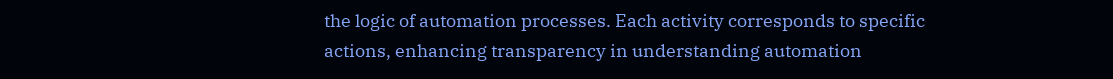the logic of automation processes. Each activity corresponds to specific actions, enhancing transparency in understanding automation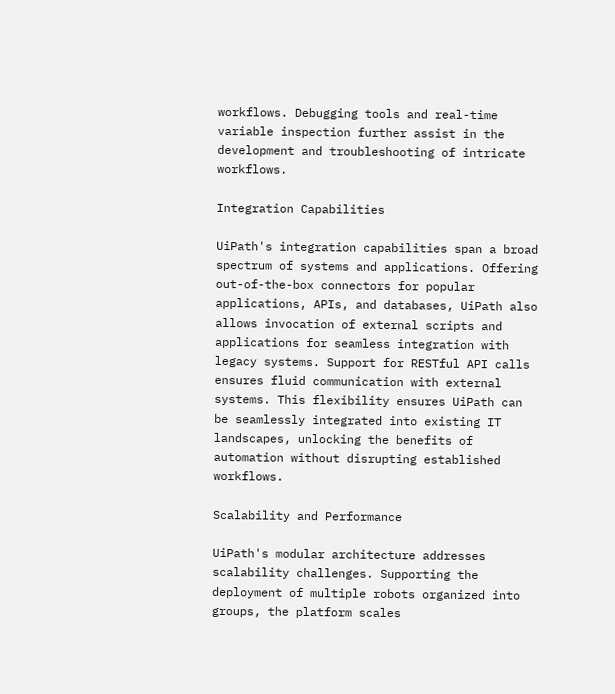workflows. Debugging tools and real-time variable inspection further assist in the development and troubleshooting of intricate workflows.

Integration Capabilities

UiPath's integration capabilities span a broad spectrum of systems and applications. Offering out-of-the-box connectors for popular applications, APIs, and databases, UiPath also allows invocation of external scripts and applications for seamless integration with legacy systems. Support for RESTful API calls ensures fluid communication with external systems. This flexibility ensures UiPath can be seamlessly integrated into existing IT landscapes, unlocking the benefits of automation without disrupting established workflows.

Scalability and Performance

UiPath's modular architecture addresses scalability challenges. Supporting the deployment of multiple robots organized into groups, the platform scales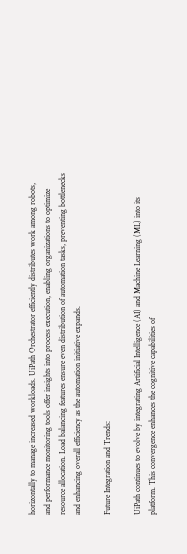horizontally to manage increased workloads. UiPath Orchestrator efficiently distributes work among robots, and performance monitoring tools offer insights into process execution, enabling organizations to optimize resource allocation. Load balancing features ensure even distribution of automation tasks, preventing bottlenecks and enhancing overall efficiency as the automation initiative expands.

Future Integration and Trends:

UiPath continues to evolve by integrating Artificial Intelligence (AI) and Machine Learning (ML) into its platform. This convergence enhances the cognitive capabilities of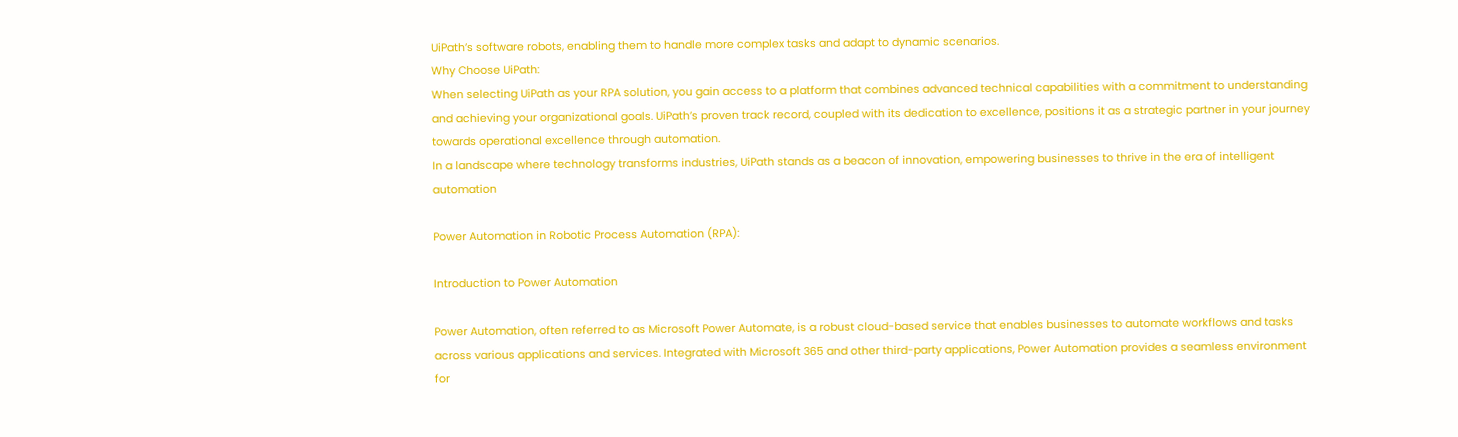UiPath’s software robots, enabling them to handle more complex tasks and adapt to dynamic scenarios.
Why Choose UiPath:
When selecting UiPath as your RPA solution, you gain access to a platform that combines advanced technical capabilities with a commitment to understanding and achieving your organizational goals. UiPath’s proven track record, coupled with its dedication to excellence, positions it as a strategic partner in your journey towards operational excellence through automation.
In a landscape where technology transforms industries, UiPath stands as a beacon of innovation, empowering businesses to thrive in the era of intelligent automation

Power Automation in Robotic Process Automation (RPA):

Introduction to Power Automation

Power Automation, often referred to as Microsoft Power Automate, is a robust cloud-based service that enables businesses to automate workflows and tasks across various applications and services. Integrated with Microsoft 365 and other third-party applications, Power Automation provides a seamless environment for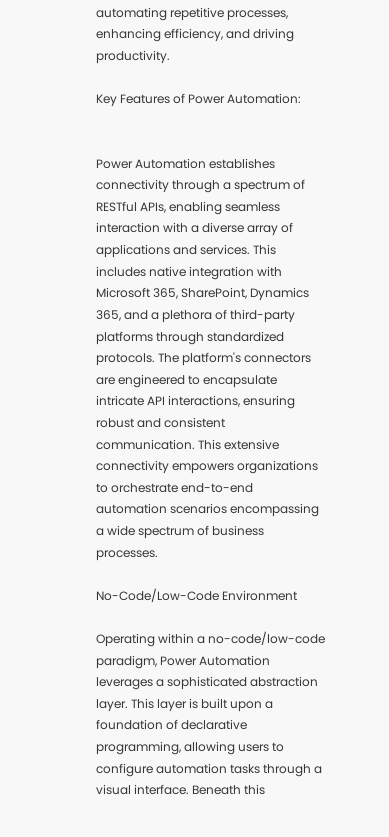automating repetitive processes, enhancing efficiency, and driving productivity.

Key Features of Power Automation:


Power Automation establishes connectivity through a spectrum of RESTful APIs, enabling seamless interaction with a diverse array of applications and services. This includes native integration with Microsoft 365, SharePoint, Dynamics 365, and a plethora of third-party platforms through standardized protocols. The platform's connectors are engineered to encapsulate intricate API interactions, ensuring robust and consistent communication. This extensive connectivity empowers organizations to orchestrate end-to-end automation scenarios encompassing a wide spectrum of business processes.

No-Code/Low-Code Environment

Operating within a no-code/low-code paradigm, Power Automation leverages a sophisticated abstraction layer. This layer is built upon a foundation of declarative programming, allowing users to configure automation tasks through a visual interface. Beneath this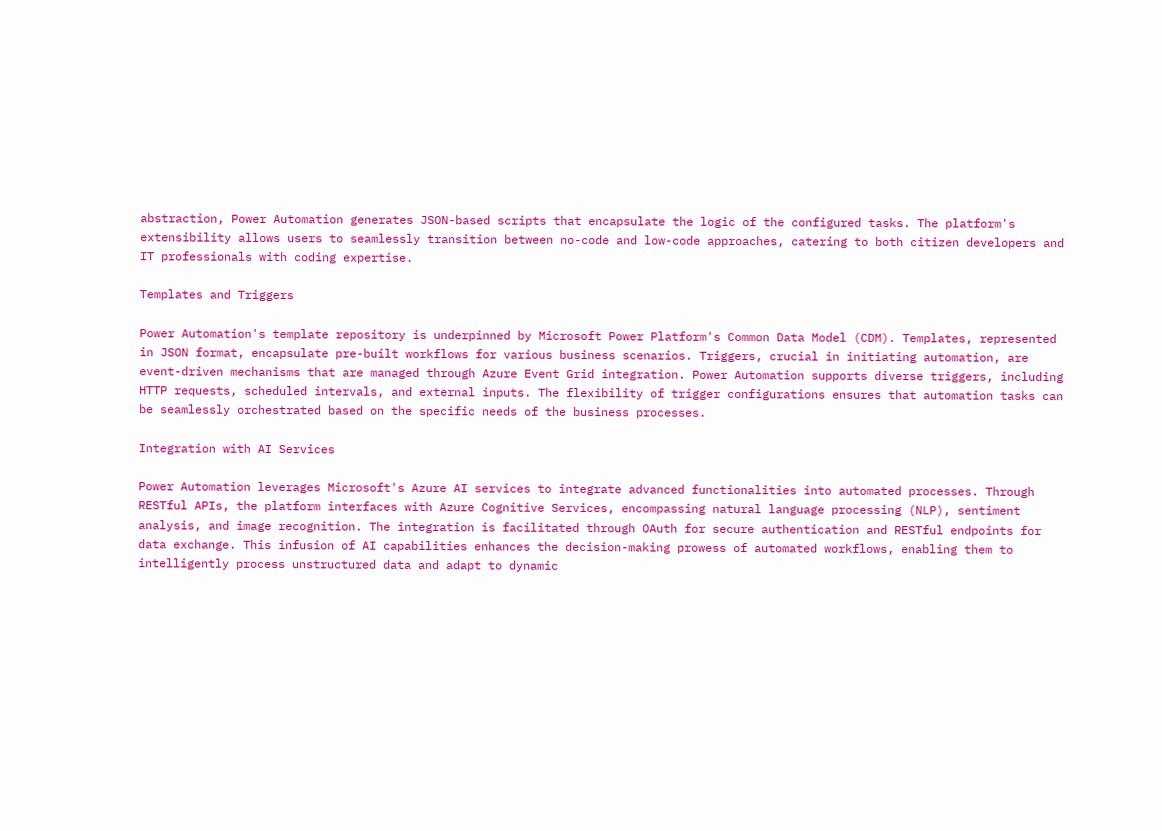abstraction, Power Automation generates JSON-based scripts that encapsulate the logic of the configured tasks. The platform's extensibility allows users to seamlessly transition between no-code and low-code approaches, catering to both citizen developers and IT professionals with coding expertise.

Templates and Triggers

Power Automation's template repository is underpinned by Microsoft Power Platform's Common Data Model (CDM). Templates, represented in JSON format, encapsulate pre-built workflows for various business scenarios. Triggers, crucial in initiating automation, are event-driven mechanisms that are managed through Azure Event Grid integration. Power Automation supports diverse triggers, including HTTP requests, scheduled intervals, and external inputs. The flexibility of trigger configurations ensures that automation tasks can be seamlessly orchestrated based on the specific needs of the business processes.

Integration with AI Services

Power Automation leverages Microsoft's Azure AI services to integrate advanced functionalities into automated processes. Through RESTful APIs, the platform interfaces with Azure Cognitive Services, encompassing natural language processing (NLP), sentiment analysis, and image recognition. The integration is facilitated through OAuth for secure authentication and RESTful endpoints for data exchange. This infusion of AI capabilities enhances the decision-making prowess of automated workflows, enabling them to intelligently process unstructured data and adapt to dynamic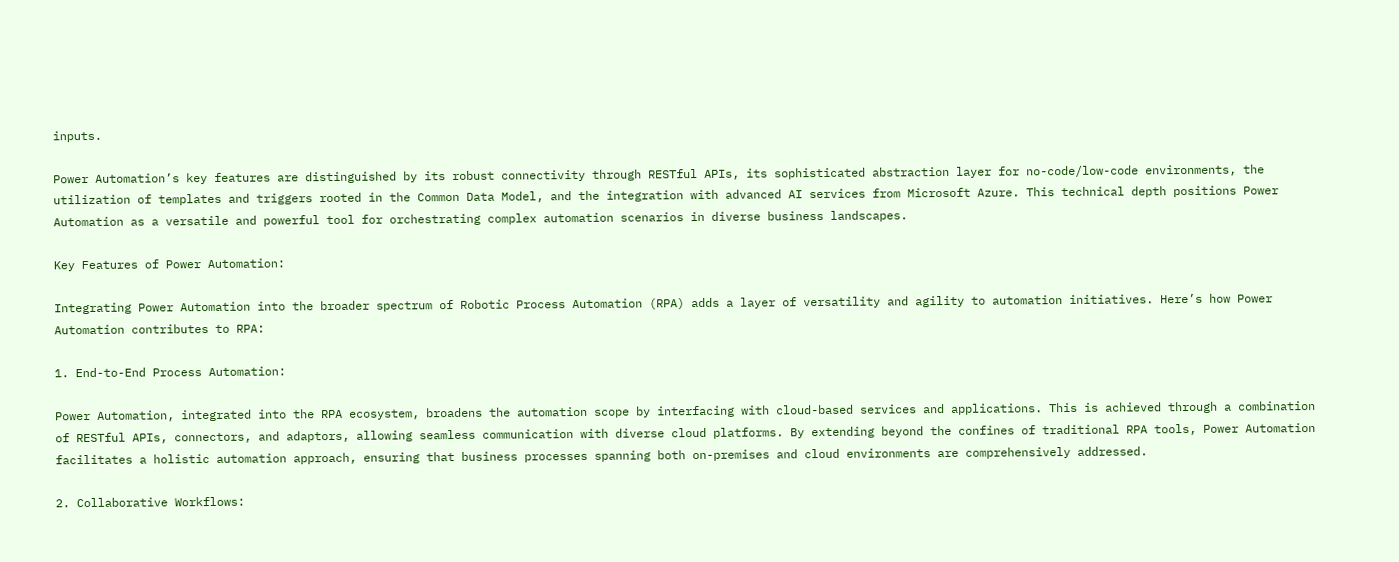inputs.

Power Automation’s key features are distinguished by its robust connectivity through RESTful APIs, its sophisticated abstraction layer for no-code/low-code environments, the utilization of templates and triggers rooted in the Common Data Model, and the integration with advanced AI services from Microsoft Azure. This technical depth positions Power Automation as a versatile and powerful tool for orchestrating complex automation scenarios in diverse business landscapes.

Key Features of Power Automation:

Integrating Power Automation into the broader spectrum of Robotic Process Automation (RPA) adds a layer of versatility and agility to automation initiatives. Here’s how Power Automation contributes to RPA:

1. End-to-End Process Automation:

Power Automation, integrated into the RPA ecosystem, broadens the automation scope by interfacing with cloud-based services and applications. This is achieved through a combination of RESTful APIs, connectors, and adaptors, allowing seamless communication with diverse cloud platforms. By extending beyond the confines of traditional RPA tools, Power Automation facilitates a holistic automation approach, ensuring that business processes spanning both on-premises and cloud environments are comprehensively addressed.

2. Collaborative Workflows: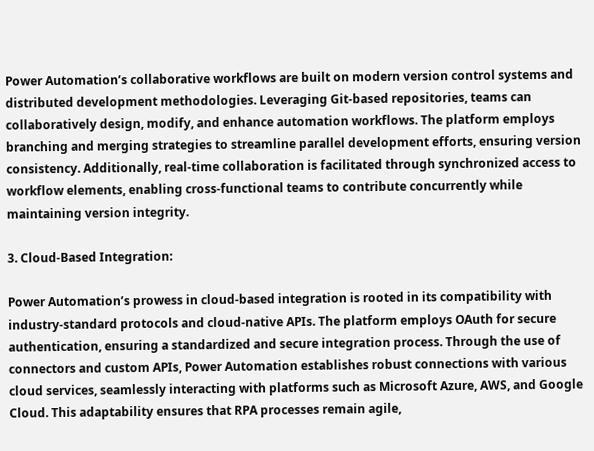Power Automation’s collaborative workflows are built on modern version control systems and distributed development methodologies. Leveraging Git-based repositories, teams can collaboratively design, modify, and enhance automation workflows. The platform employs branching and merging strategies to streamline parallel development efforts, ensuring version consistency. Additionally, real-time collaboration is facilitated through synchronized access to workflow elements, enabling cross-functional teams to contribute concurrently while maintaining version integrity.

3. Cloud-Based Integration:

Power Automation’s prowess in cloud-based integration is rooted in its compatibility with industry-standard protocols and cloud-native APIs. The platform employs OAuth for secure authentication, ensuring a standardized and secure integration process. Through the use of connectors and custom APIs, Power Automation establishes robust connections with various cloud services, seamlessly interacting with platforms such as Microsoft Azure, AWS, and Google Cloud. This adaptability ensures that RPA processes remain agile,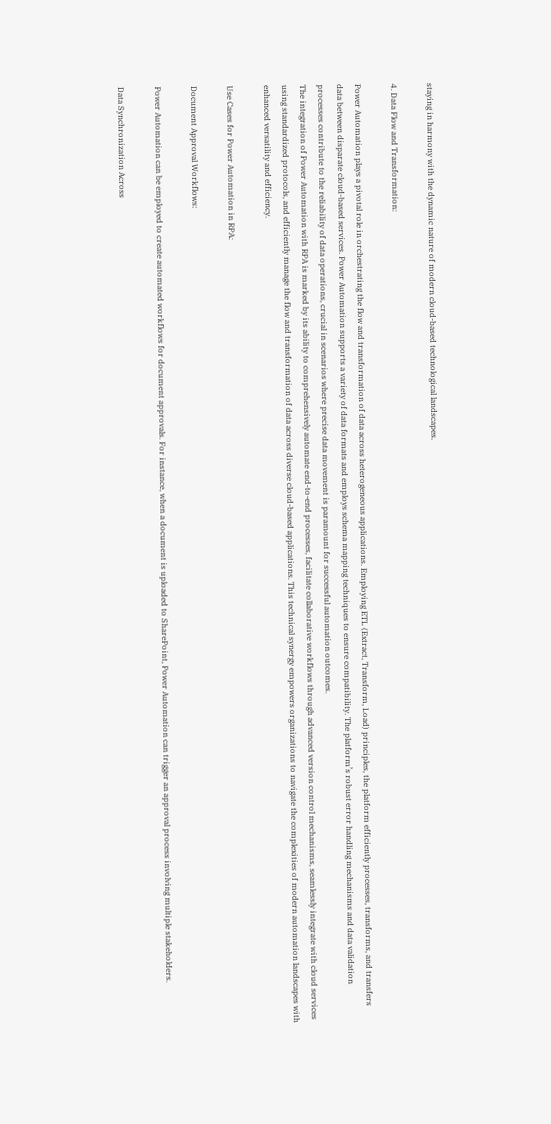staying in harmony with the dynamic nature of modern cloud-based technological landscapes.

4. Data Flow and Transformation:

Power Automation plays a pivotal role in orchestrating the flow and transformation of data across heterogeneous applications. Employing ETL (Extract, Transform, Load) principles, the platform efficiently processes, transforms, and transfers data between disparate cloud-based services. Power Automation supports a variety of data formats and employs schema mapping techniques to ensure compatibility. The platform’s robust error handling mechanisms and data validation processes contribute to the reliability of data operations, crucial in scenarios where precise data movement is paramount for successful automation outcomes.
The integration of Power Automation with RPA is marked by its ability to comprehensively automate end-to-end processes, facilitate collaborative workflows through advanced version control mechanisms, seamlessly integrate with cloud services using standardized protocols, and efficiently manage the flow and transformation of data across diverse cloud-based applications. This technical synergy empowers organizations to navigate the complexities of modern automation landscapes with enhanced versatility and efficiency.

Use Cases for Power Automation in RPA:

Document Approval Workflows:

Power Automation can be employed to create automated workflows for document approvals. For instance, when a document is uploaded to SharePoint, Power Automation can trigger an approval process involving multiple stakeholders.

Data Synchronization Across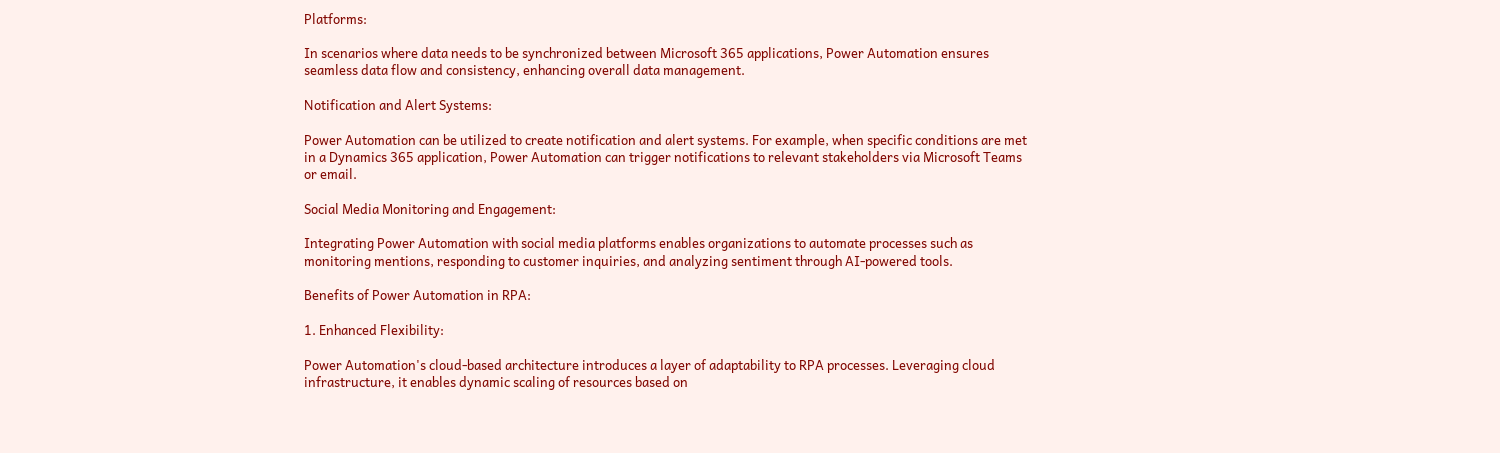Platforms:

In scenarios where data needs to be synchronized between Microsoft 365 applications, Power Automation ensures seamless data flow and consistency, enhancing overall data management.

Notification and Alert Systems:

Power Automation can be utilized to create notification and alert systems. For example, when specific conditions are met in a Dynamics 365 application, Power Automation can trigger notifications to relevant stakeholders via Microsoft Teams or email.

Social Media Monitoring and Engagement:

Integrating Power Automation with social media platforms enables organizations to automate processes such as monitoring mentions, responding to customer inquiries, and analyzing sentiment through AI-powered tools.

Benefits of Power Automation in RPA:

1. Enhanced Flexibility:

Power Automation's cloud-based architecture introduces a layer of adaptability to RPA processes. Leveraging cloud infrastructure, it enables dynamic scaling of resources based on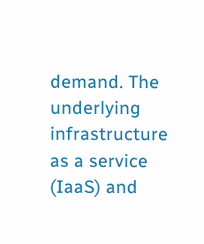demand. The underlying infrastructure as a service (IaaS) and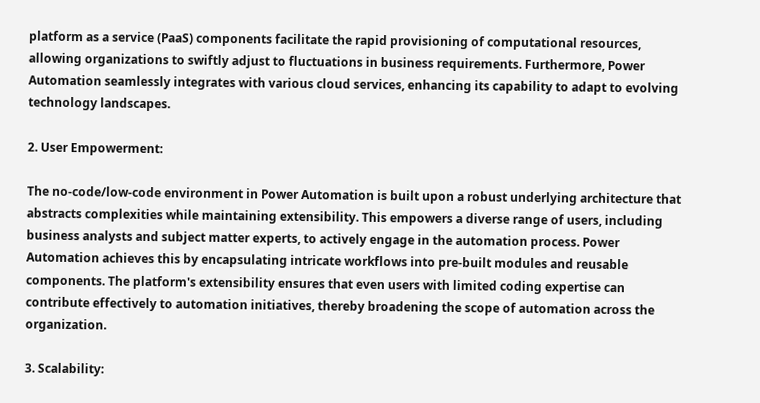platform as a service (PaaS) components facilitate the rapid provisioning of computational resources, allowing organizations to swiftly adjust to fluctuations in business requirements. Furthermore, Power Automation seamlessly integrates with various cloud services, enhancing its capability to adapt to evolving technology landscapes.

2. User Empowerment:

The no-code/low-code environment in Power Automation is built upon a robust underlying architecture that abstracts complexities while maintaining extensibility. This empowers a diverse range of users, including business analysts and subject matter experts, to actively engage in the automation process. Power Automation achieves this by encapsulating intricate workflows into pre-built modules and reusable components. The platform's extensibility ensures that even users with limited coding expertise can contribute effectively to automation initiatives, thereby broadening the scope of automation across the organization.

3. Scalability: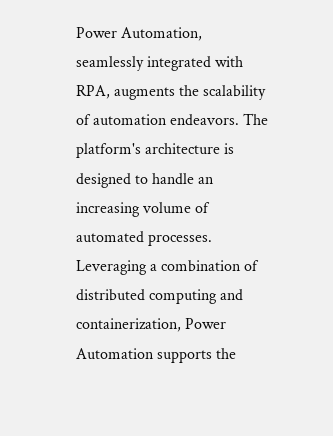Power Automation, seamlessly integrated with RPA, augments the scalability of automation endeavors. The platform's architecture is designed to handle an increasing volume of automated processes. Leveraging a combination of distributed computing and containerization, Power Automation supports the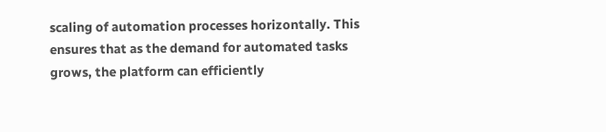scaling of automation processes horizontally. This ensures that as the demand for automated tasks grows, the platform can efficiently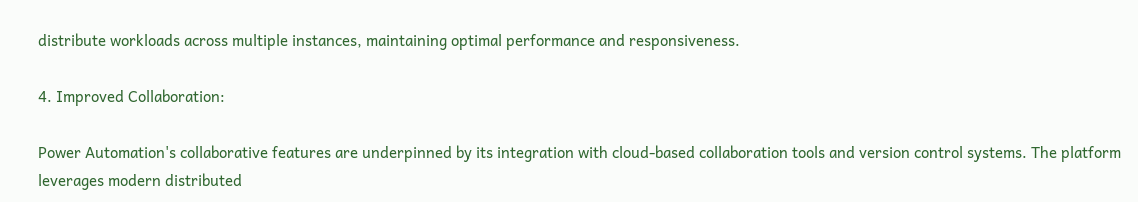distribute workloads across multiple instances, maintaining optimal performance and responsiveness.

4. Improved Collaboration:

Power Automation's collaborative features are underpinned by its integration with cloud-based collaboration tools and version control systems. The platform leverages modern distributed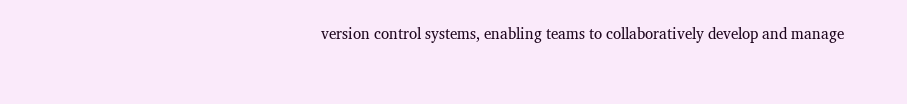version control systems, enabling teams to collaboratively develop and manage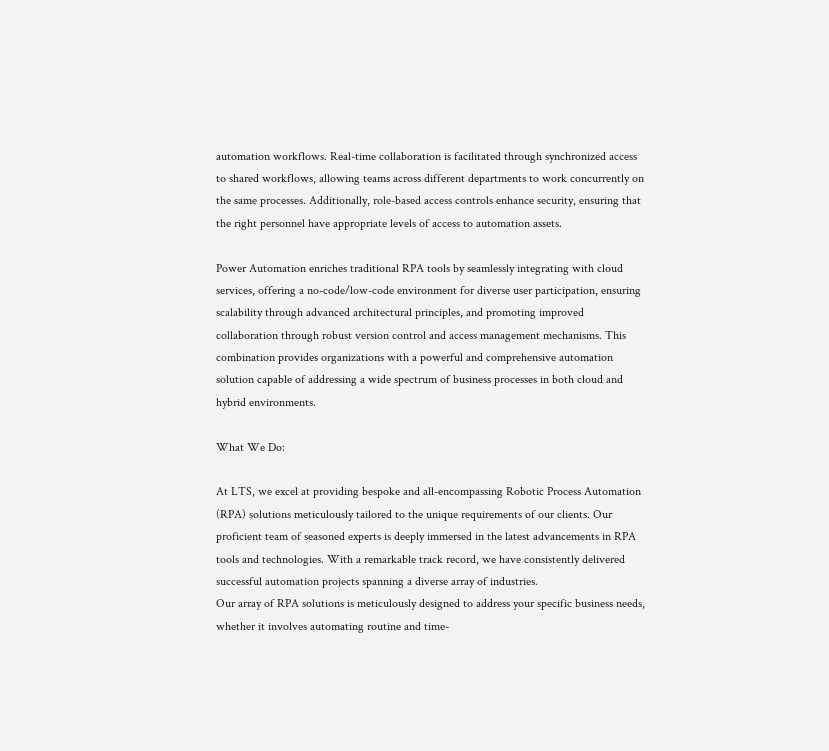automation workflows. Real-time collaboration is facilitated through synchronized access to shared workflows, allowing teams across different departments to work concurrently on the same processes. Additionally, role-based access controls enhance security, ensuring that the right personnel have appropriate levels of access to automation assets.

Power Automation enriches traditional RPA tools by seamlessly integrating with cloud services, offering a no-code/low-code environment for diverse user participation, ensuring scalability through advanced architectural principles, and promoting improved collaboration through robust version control and access management mechanisms. This combination provides organizations with a powerful and comprehensive automation solution capable of addressing a wide spectrum of business processes in both cloud and hybrid environments.

What We Do:

At LTS, we excel at providing bespoke and all-encompassing Robotic Process Automation (RPA) solutions meticulously tailored to the unique requirements of our clients. Our proficient team of seasoned experts is deeply immersed in the latest advancements in RPA tools and technologies. With a remarkable track record, we have consistently delivered successful automation projects spanning a diverse array of industries.
Our array of RPA solutions is meticulously designed to address your specific business needs, whether it involves automating routine and time-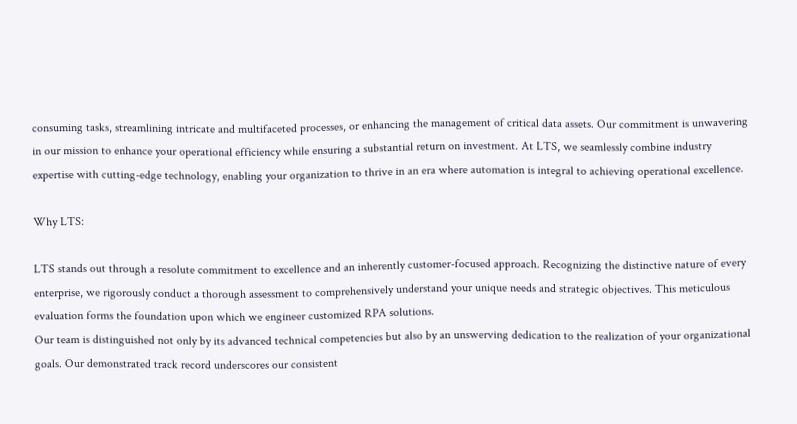consuming tasks, streamlining intricate and multifaceted processes, or enhancing the management of critical data assets. Our commitment is unwavering in our mission to enhance your operational efficiency while ensuring a substantial return on investment. At LTS, we seamlessly combine industry expertise with cutting-edge technology, enabling your organization to thrive in an era where automation is integral to achieving operational excellence.

Why LTS:

LTS stands out through a resolute commitment to excellence and an inherently customer-focused approach. Recognizing the distinctive nature of every enterprise, we rigorously conduct a thorough assessment to comprehensively understand your unique needs and strategic objectives. This meticulous evaluation forms the foundation upon which we engineer customized RPA solutions.
Our team is distinguished not only by its advanced technical competencies but also by an unswerving dedication to the realization of your organizational goals. Our demonstrated track record underscores our consistent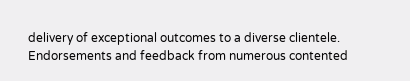delivery of exceptional outcomes to a diverse clientele. Endorsements and feedback from numerous contented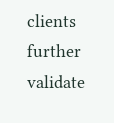clients further validate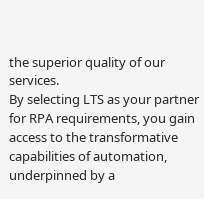the superior quality of our services.
By selecting LTS as your partner for RPA requirements, you gain access to the transformative capabilities of automation, underpinned by a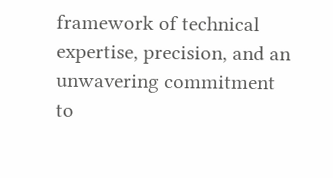framework of technical expertise, precision, and an unwavering commitment to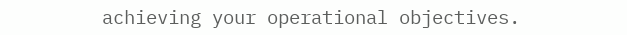achieving your operational objectives.